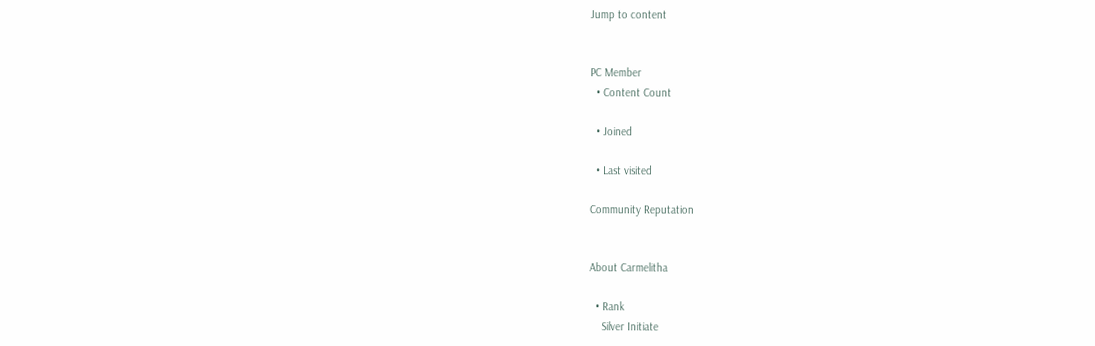Jump to content


PC Member
  • Content Count

  • Joined

  • Last visited

Community Reputation


About Carmelitha

  • Rank
    Silver Initiate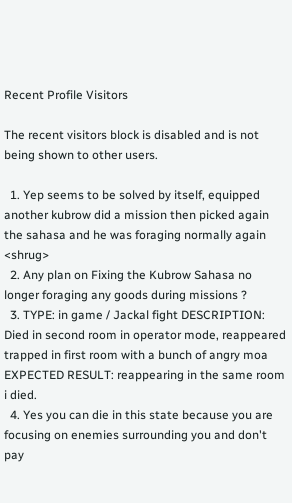Recent Profile Visitors

The recent visitors block is disabled and is not being shown to other users.

  1. Yep seems to be solved by itself, equipped another kubrow did a mission then picked again the sahasa and he was foraging normally again <shrug>
  2. Any plan on Fixing the Kubrow Sahasa no longer foraging any goods during missions ?
  3. TYPE: in game / Jackal fight DESCRIPTION: Died in second room in operator mode, reappeared trapped in first room with a bunch of angry moa EXPECTED RESULT: reappearing in the same room i died.
  4. Yes you can die in this state because you are focusing on enemies surrounding you and don't pay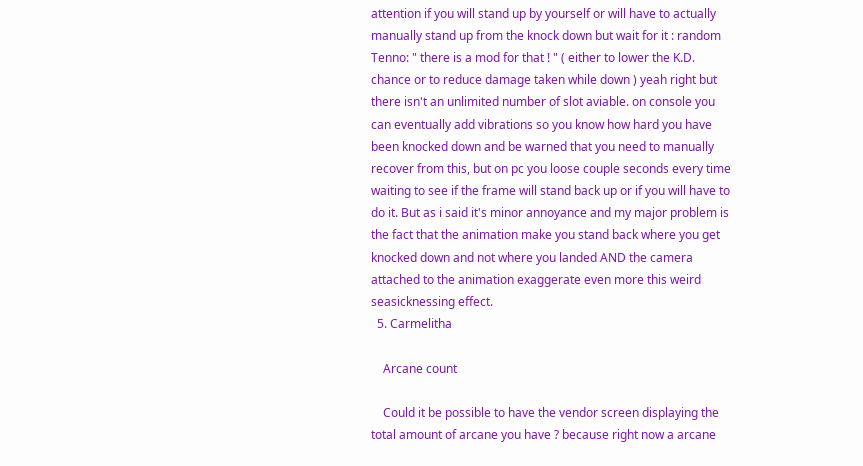attention if you will stand up by yourself or will have to actually manually stand up from the knock down but wait for it : random Tenno: " there is a mod for that ! " ( either to lower the K.D. chance or to reduce damage taken while down ) yeah right but there isn't an unlimited number of slot aviable. on console you can eventually add vibrations so you know how hard you have been knocked down and be warned that you need to manually recover from this, but on pc you loose couple seconds every time waiting to see if the frame will stand back up or if you will have to do it. But as i said it's minor annoyance and my major problem is the fact that the animation make you stand back where you get knocked down and not where you landed AND the camera attached to the animation exaggerate even more this weird seasicknessing effect.
  5. Carmelitha

    Arcane count

    Could it be possible to have the vendor screen displaying the total amount of arcane you have ? because right now a arcane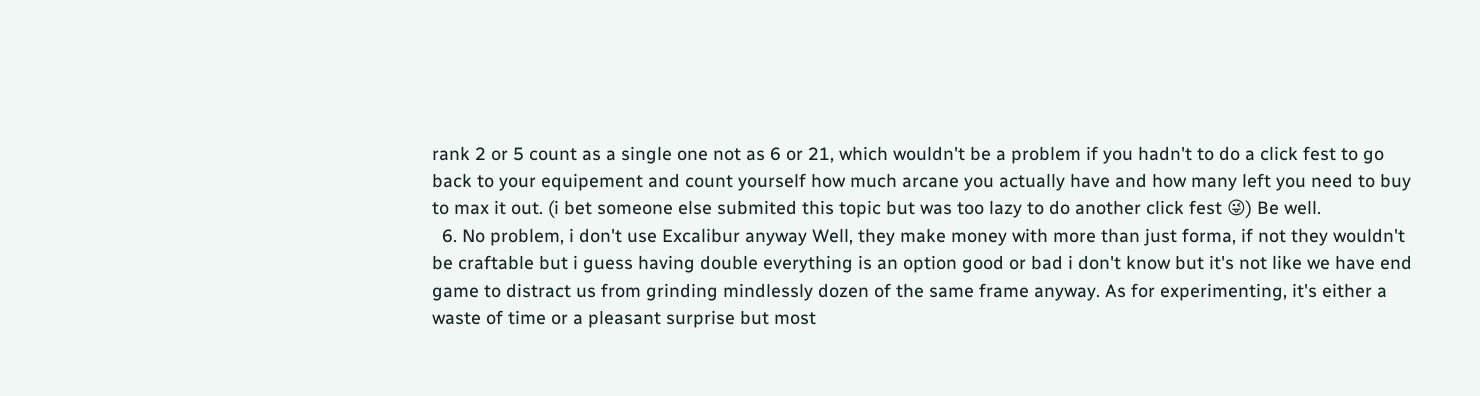rank 2 or 5 count as a single one not as 6 or 21, which wouldn't be a problem if you hadn't to do a click fest to go back to your equipement and count yourself how much arcane you actually have and how many left you need to buy to max it out. (i bet someone else submited this topic but was too lazy to do another click fest 😜) Be well.
  6. No problem, i don't use Excalibur anyway Well, they make money with more than just forma, if not they wouldn't be craftable but i guess having double everything is an option good or bad i don't know but it's not like we have end game to distract us from grinding mindlessly dozen of the same frame anyway. As for experimenting, it's either a waste of time or a pleasant surprise but most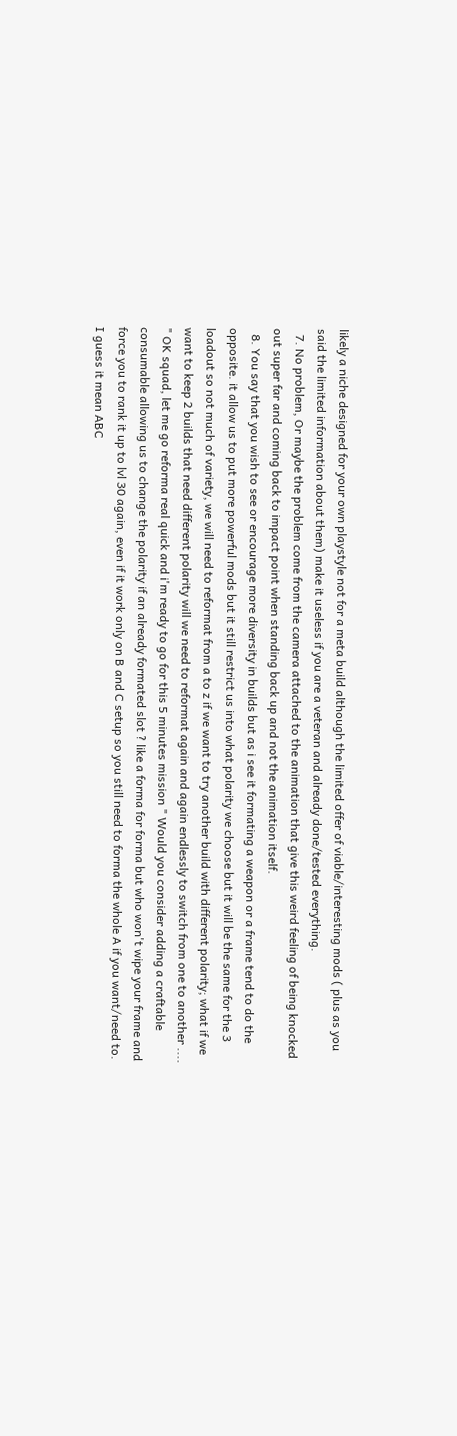likely a niche designed for your own playstyle not for a meta build although the limited offer of viable/interesting mods ( plus as you said the limited information about them) make it useless if you are a veteran and already done/tested everything.
  7. No problem, Or maybe the problem come from the camera attached to the animation that give this weird feeling of being knocked out super far and coming back to impact point when standing back up and not the animation itself.
  8. You say that you wish to see or encourage more diversity in builds but as i see it formating a weapon or a frame tend to do the opposite. it allow us to put more powerful mods but it still restrict us into what polarity we choose but it will be the same for the 3 loadout so not much of variety, we will need to reformat from a to z if we want to try another build with different polarity; what if we want to keep 2 builds that need different polarity will we need to reformat again and again endlessly to switch from one to another .... " OK squad, let me go reforma real quick and i'm ready to go for this 5 minutes mission " Would you consider adding a craftable consumable allowing us to change the polarity if an already formated slot ? like a forma for forma but who won't wipe your frame and force you to rank it up to lvl 30 again, even if it work only on B and C setup so you still need to forma the whole A if you want/need to. I guess it mean ABC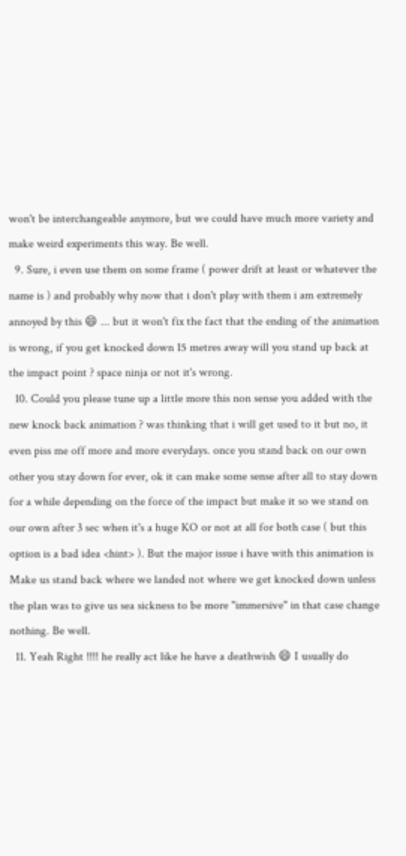won't be interchangeable anymore, but we could have much more variety and make weird experiments this way. Be well.
  9. Sure, i even use them on some frame ( power drift at least or whatever the name is ) and probably why now that i don't play with them i am extremely annoyed by this 😄 ... but it won't fix the fact that the ending of the animation is wrong, if you get knocked down 15 metres away will you stand up back at the impact point ? space ninja or not it's wrong.
  10. Could you please tune up a little more this non sense you added with the new knock back animation ? was thinking that i will get used to it but no, it even piss me off more and more everydays. once you stand back on our own other you stay down for ever, ok it can make some sense after all to stay down for a while depending on the force of the impact but make it so we stand on our own after 3 sec when it's a huge KO or not at all for both case ( but this option is a bad idea <hint> ). But the major issue i have with this animation is Make us stand back where we landed not where we get knocked down unless the plan was to give us sea sickness to be more "immersive" in that case change nothing. Be well.
  11. Yeah Right !!!! he really act like he have a deathwish 😄 I usually do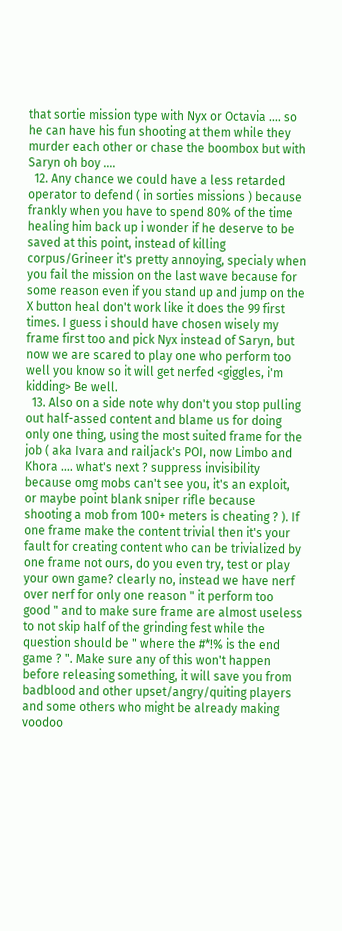that sortie mission type with Nyx or Octavia .... so he can have his fun shooting at them while they murder each other or chase the boombox but with Saryn oh boy ....
  12. Any chance we could have a less retarded operator to defend ( in sorties missions ) because frankly when you have to spend 80% of the time healing him back up i wonder if he deserve to be saved at this point, instead of killing corpus/Grineer it's pretty annoying, specialy when you fail the mission on the last wave because for some reason even if you stand up and jump on the X button heal don't work like it does the 99 first times. I guess i should have chosen wisely my frame first too and pick Nyx instead of Saryn, but now we are scared to play one who perform too well you know so it will get nerfed <giggles, i'm kidding> Be well.
  13. Also on a side note why don't you stop pulling out half-assed content and blame us for doing only one thing, using the most suited frame for the job ( aka Ivara and railjack's POI, now Limbo and Khora .... what's next ? suppress invisibility because omg mobs can't see you, it's an exploit, or maybe point blank sniper rifle because shooting a mob from 100+ meters is cheating ? ). If one frame make the content trivial then it's your fault for creating content who can be trivialized by one frame not ours, do you even try, test or play your own game? clearly no, instead we have nerf over nerf for only one reason " it perform too good " and to make sure frame are almost useless to not skip half of the grinding fest while the question should be " where the #*!% is the end game ? ". Make sure any of this won't happen before releasing something, it will save you from badblood and other upset/angry/quiting players and some others who might be already making voodoo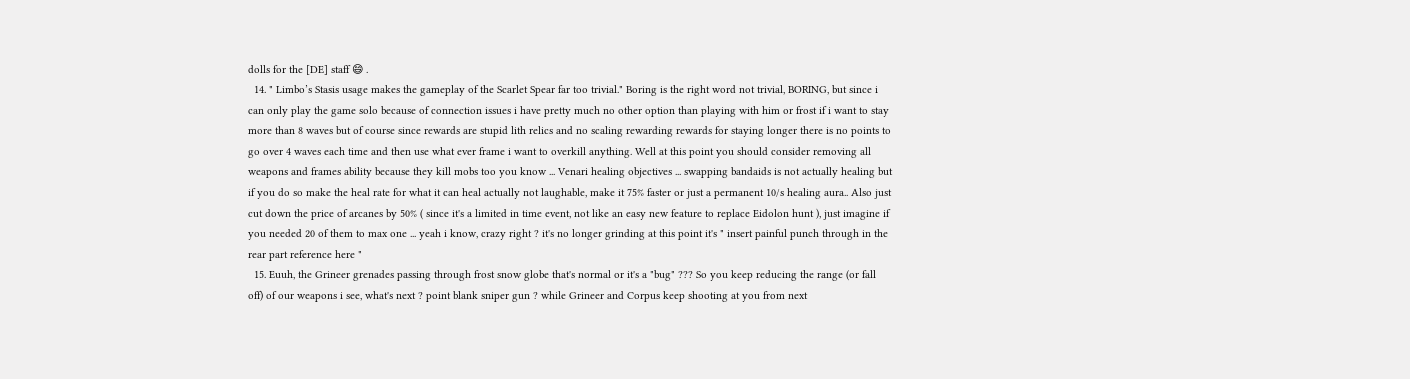dolls for the [DE] staff 😄 .
  14. " Limbo’s Stasis usage makes the gameplay of the Scarlet Spear far too trivial." Boring is the right word not trivial, BORING, but since i can only play the game solo because of connection issues i have pretty much no other option than playing with him or frost if i want to stay more than 8 waves but of course since rewards are stupid lith relics and no scaling rewarding rewards for staying longer there is no points to go over 4 waves each time and then use what ever frame i want to overkill anything. Well at this point you should consider removing all weapons and frames ability because they kill mobs too you know ... Venari healing objectives ... swapping bandaids is not actually healing but if you do so make the heal rate for what it can heal actually not laughable, make it 75% faster or just a permanent 10/s healing aura.. Also just cut down the price of arcanes by 50% ( since it's a limited in time event, not like an easy new feature to replace Eidolon hunt ), just imagine if you needed 20 of them to max one ... yeah i know, crazy right ? it's no longer grinding at this point it's " insert painful punch through in the rear part reference here "
  15. Euuh, the Grineer grenades passing through frost snow globe that's normal or it's a "bug" ??? So you keep reducing the range (or fall off) of our weapons i see, what's next ? point blank sniper gun ? while Grineer and Corpus keep shooting at you from next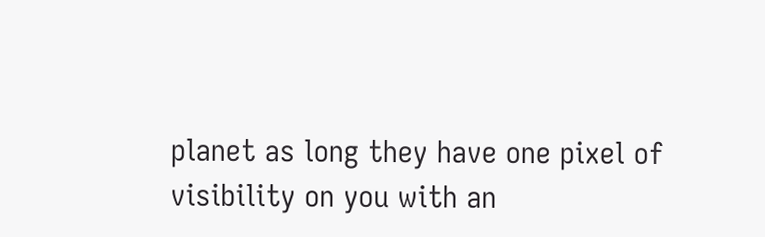planet as long they have one pixel of visibility on you with an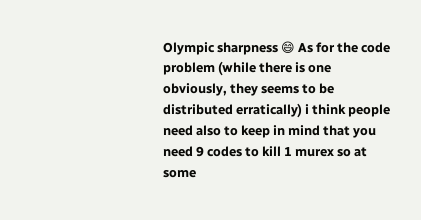Olympic sharpness 😄 As for the code problem (while there is one obviously, they seems to be distributed erratically) i think people need also to keep in mind that you need 9 codes to kill 1 murex so at some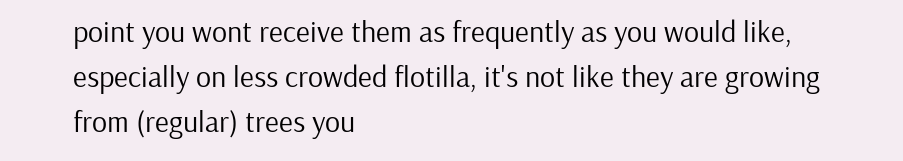point you wont receive them as frequently as you would like, especially on less crowded flotilla, it's not like they are growing from (regular) trees you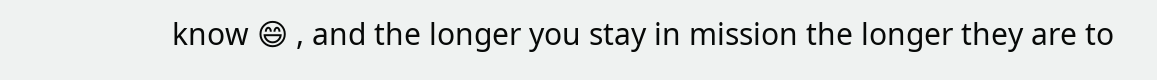know 😄 , and the longer you stay in mission the longer they are to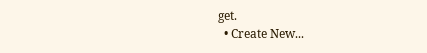get.
  • Create New...